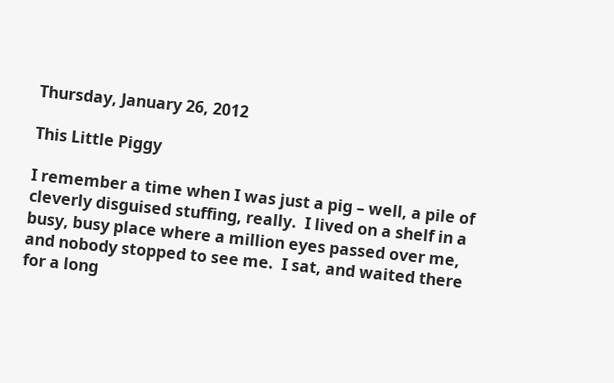Thursday, January 26, 2012

This Little Piggy

I remember a time when I was just a pig – well, a pile of cleverly disguised stuffing, really.  I lived on a shelf in a busy, busy place where a million eyes passed over me, and nobody stopped to see me.  I sat, and waited there for a long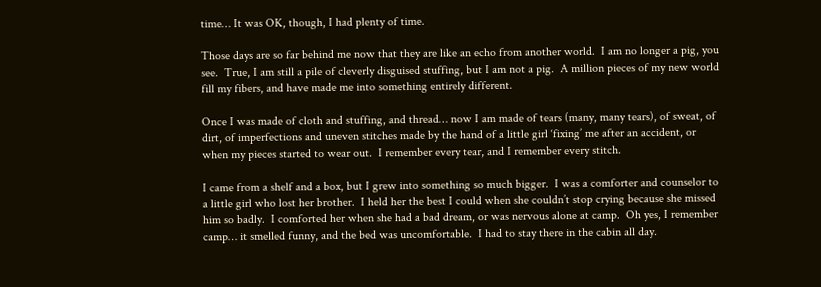time… It was OK, though, I had plenty of time.

Those days are so far behind me now that they are like an echo from another world.  I am no longer a pig, you see.  True, I am still a pile of cleverly disguised stuffing, but I am not a pig.  A million pieces of my new world fill my fibers, and have made me into something entirely different.

Once I was made of cloth and stuffing, and thread… now I am made of tears (many, many tears), of sweat, of dirt, of imperfections and uneven stitches made by the hand of a little girl ‘fixing’ me after an accident, or when my pieces started to wear out.  I remember every tear, and I remember every stitch.

I came from a shelf and a box, but I grew into something so much bigger.  I was a comforter and counselor to a little girl who lost her brother.  I held her the best I could when she couldn’t stop crying because she missed him so badly.  I comforted her when she had a bad dream, or was nervous alone at camp.  Oh yes, I remember camp… it smelled funny, and the bed was uncomfortable.  I had to stay there in the cabin all day.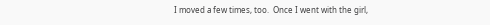I moved a few times, too.  Once I went with the girl,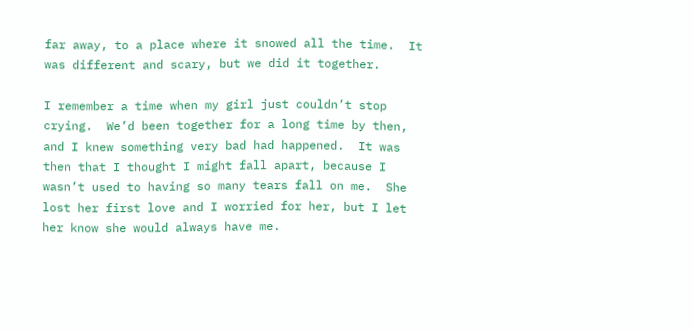far away, to a place where it snowed all the time.  It was different and scary, but we did it together.

I remember a time when my girl just couldn’t stop crying.  We’d been together for a long time by then, and I knew something very bad had happened.  It was then that I thought I might fall apart, because I wasn’t used to having so many tears fall on me.  She lost her first love and I worried for her, but I let her know she would always have me.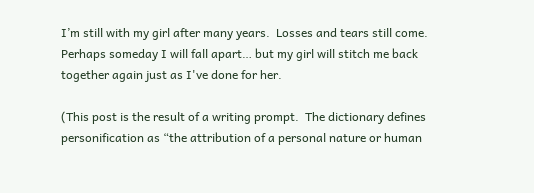I’m still with my girl after many years.  Losses and tears still come.  Perhaps someday I will fall apart… but my girl will stitch me back together again just as I've done for her.

(This post is the result of a writing prompt.  The dictionary defines personification as “the attribution of a personal nature or human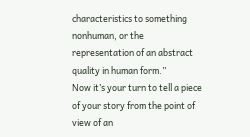characteristics to something nonhuman, or the representation of an abstract quality in human form.”
Now it’s your turn to tell a piece of your story from the point of view of an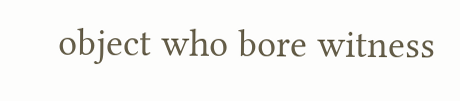object who bore witness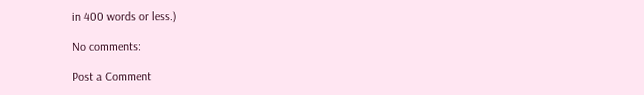in 400 words or less.)

No comments:

Post a Comment